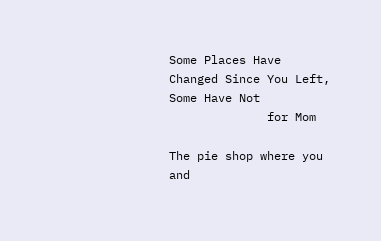Some Places Have Changed Since You Left, Some Have Not
              for Mom

The pie shop where you and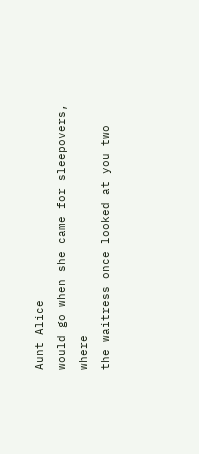Aunt Alice
would go when she came for sleepovers, where
the waitress once looked at you two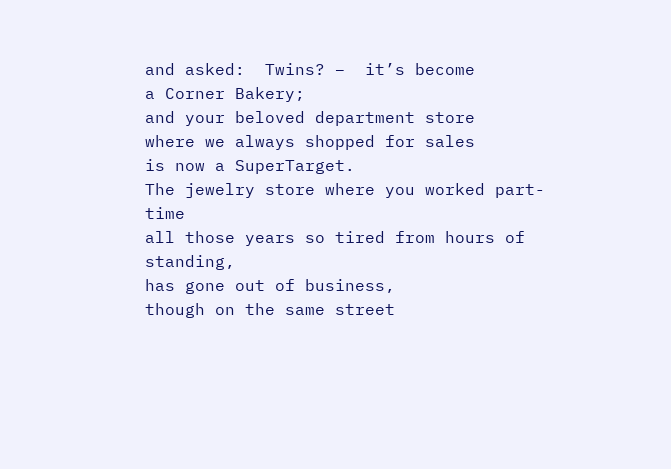and asked:  Twins? –  it’s become
a Corner Bakery;
and your beloved department store
where we always shopped for sales
is now a SuperTarget.
The jewelry store where you worked part-time
all those years so tired from hours of standing,
has gone out of business,
though on the same street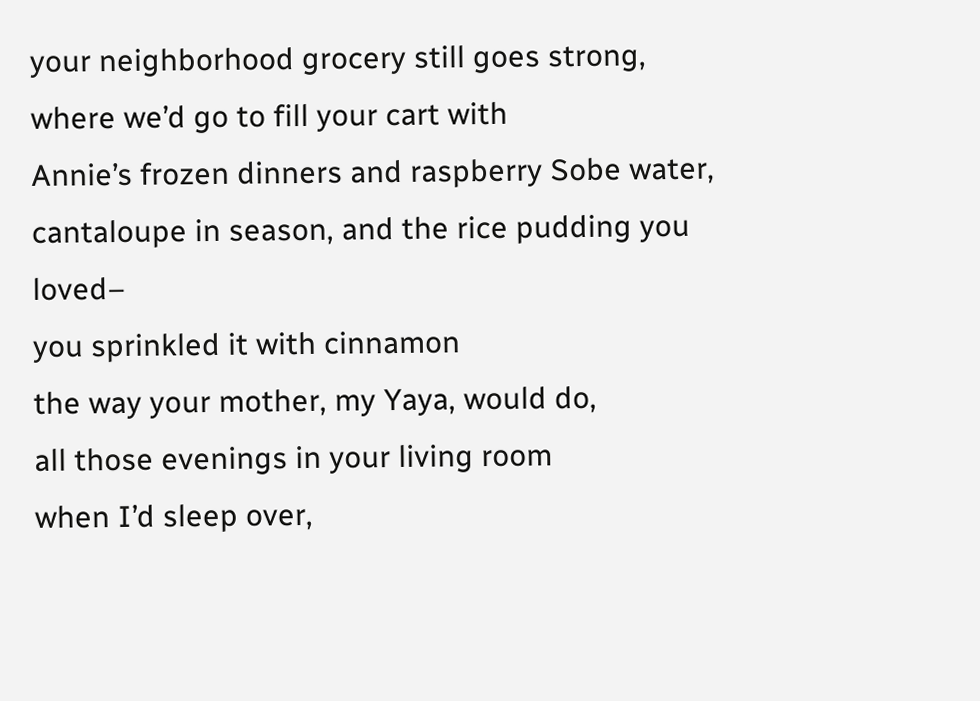your neighborhood grocery still goes strong,
where we’d go to fill your cart with
Annie’s frozen dinners and raspberry Sobe water,
cantaloupe in season, and the rice pudding you loved–
you sprinkled it with cinnamon
the way your mother, my Yaya, would do,
all those evenings in your living room
when I’d sleep over,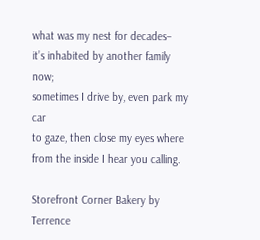what was my nest for decades–
it’s inhabited by another family now;
sometimes I drive by, even park my car
to gaze, then close my eyes where
from the inside I hear you calling.

Storefront Corner Bakery by Terrence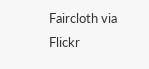Faircloth via Flickr